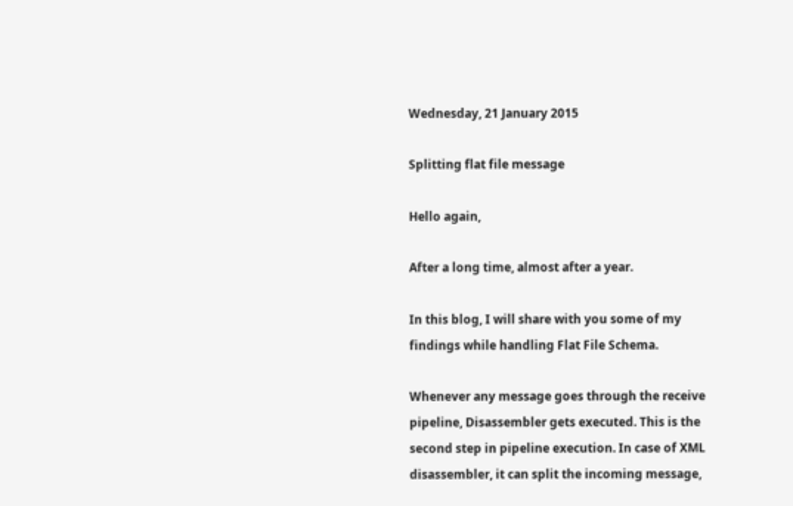Wednesday, 21 January 2015

Splitting flat file message

Hello again,

After a long time, almost after a year.

In this blog, I will share with you some of my findings while handling Flat File Schema.

Whenever any message goes through the receive pipeline, Disassembler gets executed. This is the second step in pipeline execution. In case of XML disassembler, it can split the incoming message,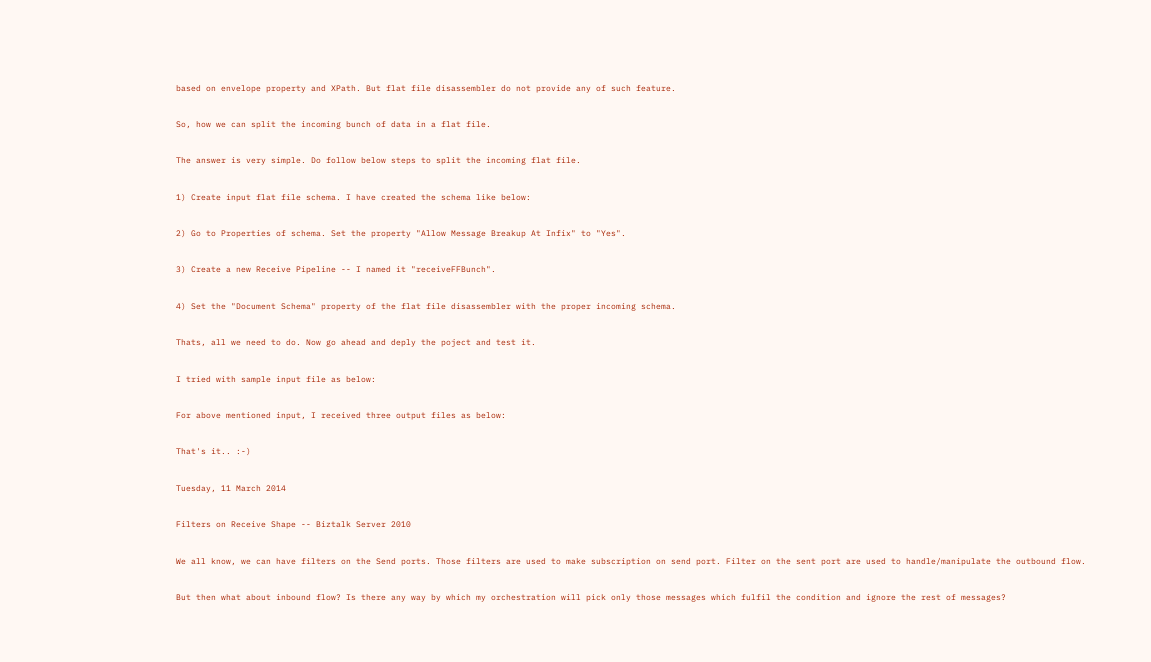based on envelope property and XPath. But flat file disassembler do not provide any of such feature.

So, how we can split the incoming bunch of data in a flat file.

The answer is very simple. Do follow below steps to split the incoming flat file.

1) Create input flat file schema. I have created the schema like below:

2) Go to Properties of schema. Set the property "Allow Message Breakup At Infix" to "Yes".

3) Create a new Receive Pipeline -- I named it "receiveFFBunch".

4) Set the "Document Schema" property of the flat file disassembler with the proper incoming schema.

Thats, all we need to do. Now go ahead and deply the poject and test it.

I tried with sample input file as below:

For above mentioned input, I received three output files as below:

That's it.. :-)

Tuesday, 11 March 2014

Filters on Receive Shape -- Biztalk Server 2010

We all know, we can have filters on the Send ports. Those filters are used to make subscription on send port. Filter on the sent port are used to handle/manipulate the outbound flow.

But then what about inbound flow? Is there any way by which my orchestration will pick only those messages which fulfil the condition and ignore the rest of messages?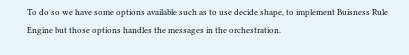To do so we have some options available such as to use decide shape, to implement Buisness Rule Engine but those options handles the messages in the orchestration.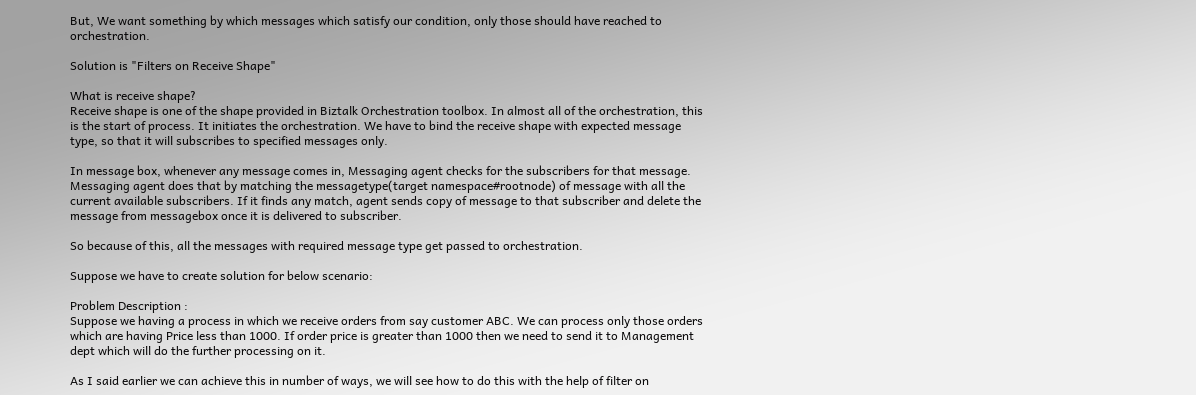But, We want something by which messages which satisfy our condition, only those should have reached to orchestration.

Solution is "Filters on Receive Shape"

What is receive shape?
Receive shape is one of the shape provided in Biztalk Orchestration toolbox. In almost all of the orchestration, this is the start of process. It initiates the orchestration. We have to bind the receive shape with expected message type, so that it will subscribes to specified messages only.

In message box, whenever any message comes in, Messaging agent checks for the subscribers for that message. Messaging agent does that by matching the messagetype(target namespace#rootnode) of message with all the current available subscribers. If it finds any match, agent sends copy of message to that subscriber and delete the message from messagebox once it is delivered to subscriber.

So because of this, all the messages with required message type get passed to orchestration.

Suppose we have to create solution for below scenario:

Problem Description :
Suppose we having a process in which we receive orders from say customer ABC. We can process only those orders which are having Price less than 1000. If order price is greater than 1000 then we need to send it to Management dept which will do the further processing on it.

As I said earlier we can achieve this in number of ways, we will see how to do this with the help of filter on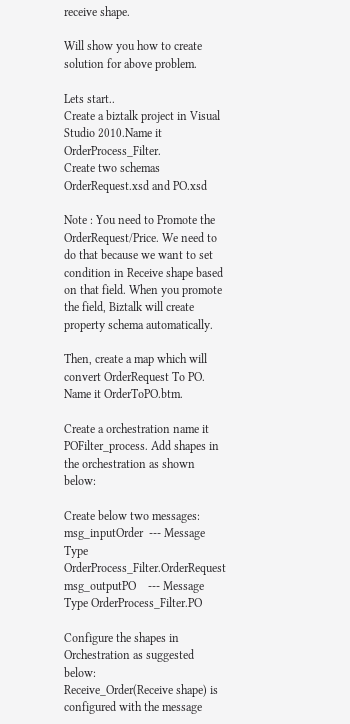receive shape.

Will show you how to create solution for above problem.

Lets start..
Create a biztalk project in Visual Studio 2010.Name it OrderProcess_Filter.
Create two schemas OrderRequest.xsd and PO.xsd

Note : You need to Promote the OrderRequest/Price. We need to do that because we want to set condition in Receive shape based on that field. When you promote the field, Biztalk will create property schema automatically.

Then, create a map which will convert OrderRequest To PO. Name it OrderToPO.btm.

Create a orchestration name it POFilter_process. Add shapes in the orchestration as shown below:

Create below two messages:
msg_inputOrder  --- Message Type OrderProcess_Filter.OrderRequest
msg_outputPO    --- Message Type OrderProcess_Filter.PO

Configure the shapes in Orchestration as suggested below:
Receive_Order(Receive shape) is configured with the message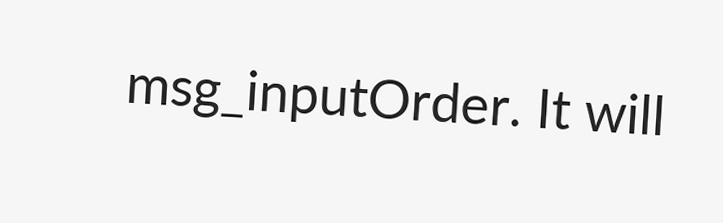msg_inputOrder. It will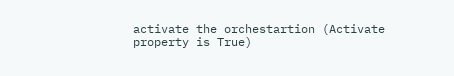activate the orchestartion (Activate property is True)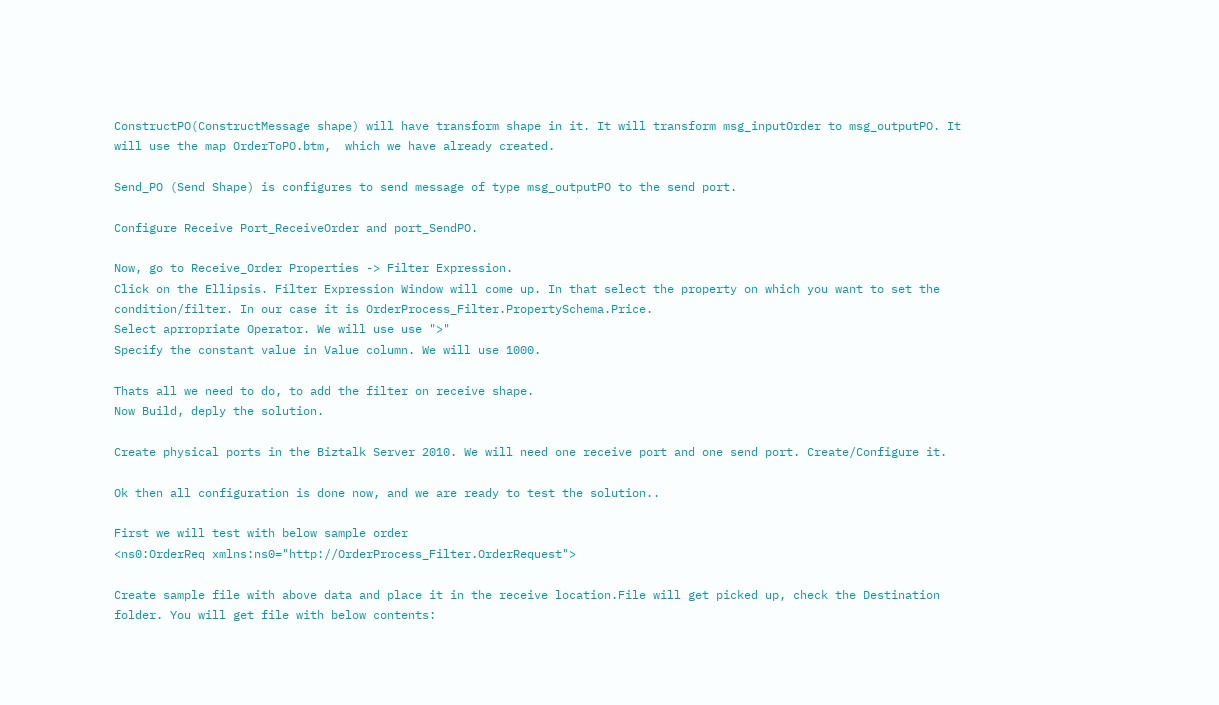ConstructPO(ConstructMessage shape) will have transform shape in it. It will transform msg_inputOrder to msg_outputPO. It will use the map OrderToPO.btm,  which we have already created.

Send_PO (Send Shape) is configures to send message of type msg_outputPO to the send port.

Configure Receive Port_ReceiveOrder and port_SendPO.

Now, go to Receive_Order Properties -> Filter Expression.
Click on the Ellipsis. Filter Expression Window will come up. In that select the property on which you want to set the condition/filter. In our case it is OrderProcess_Filter.PropertySchema.Price.
Select aprropriate Operator. We will use use ">"
Specify the constant value in Value column. We will use 1000.

Thats all we need to do, to add the filter on receive shape.
Now Build, deply the solution.

Create physical ports in the Biztalk Server 2010. We will need one receive port and one send port. Create/Configure it.

Ok then all configuration is done now, and we are ready to test the solution..

First we will test with below sample order
<ns0:OrderReq xmlns:ns0="http://OrderProcess_Filter.OrderRequest">

Create sample file with above data and place it in the receive location.File will get picked up, check the Destination folder. You will get file with below contents: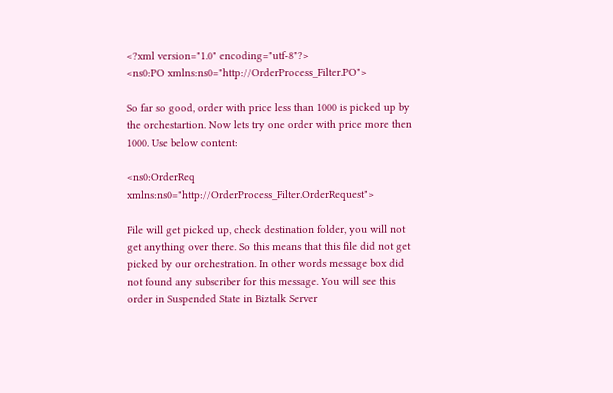<?xml version="1.0" encoding="utf-8"?>
<ns0:PO xmlns:ns0="http://OrderProcess_Filter.PO">

So far so good, order with price less than 1000 is picked up by the orchestartion. Now lets try one order with price more then 1000. Use below content:

<ns0:OrderReq xmlns:ns0="http://OrderProcess_Filter.OrderRequest">

File will get picked up, check destination folder, you will not get anything over there. So this means that this file did not get picked by our orchestration. In other words message box did not found any subscriber for this message. You will see this order in Suspended State in Biztalk Server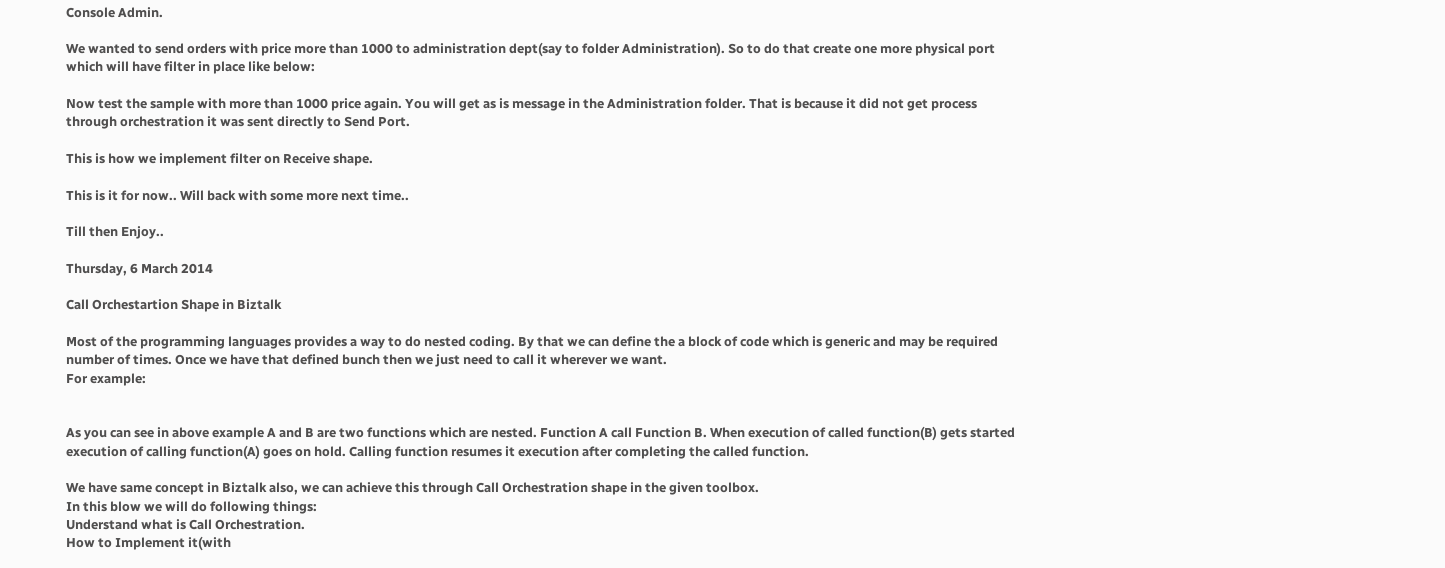Console Admin.

We wanted to send orders with price more than 1000 to administration dept(say to folder Administration). So to do that create one more physical port which will have filter in place like below:

Now test the sample with more than 1000 price again. You will get as is message in the Administration folder. That is because it did not get process through orchestration it was sent directly to Send Port.

This is how we implement filter on Receive shape.

This is it for now.. Will back with some more next time..

Till then Enjoy..

Thursday, 6 March 2014

Call Orchestartion Shape in Biztalk

Most of the programming languages provides a way to do nested coding. By that we can define the a block of code which is generic and may be required number of times. Once we have that defined bunch then we just need to call it wherever we want.
For example:


As you can see in above example A and B are two functions which are nested. Function A call Function B. When execution of called function(B) gets started execution of calling function(A) goes on hold. Calling function resumes it execution after completing the called function.

We have same concept in Biztalk also, we can achieve this through Call Orchestration shape in the given toolbox.
In this blow we will do following things:
Understand what is Call Orchestration.
How to Implement it(with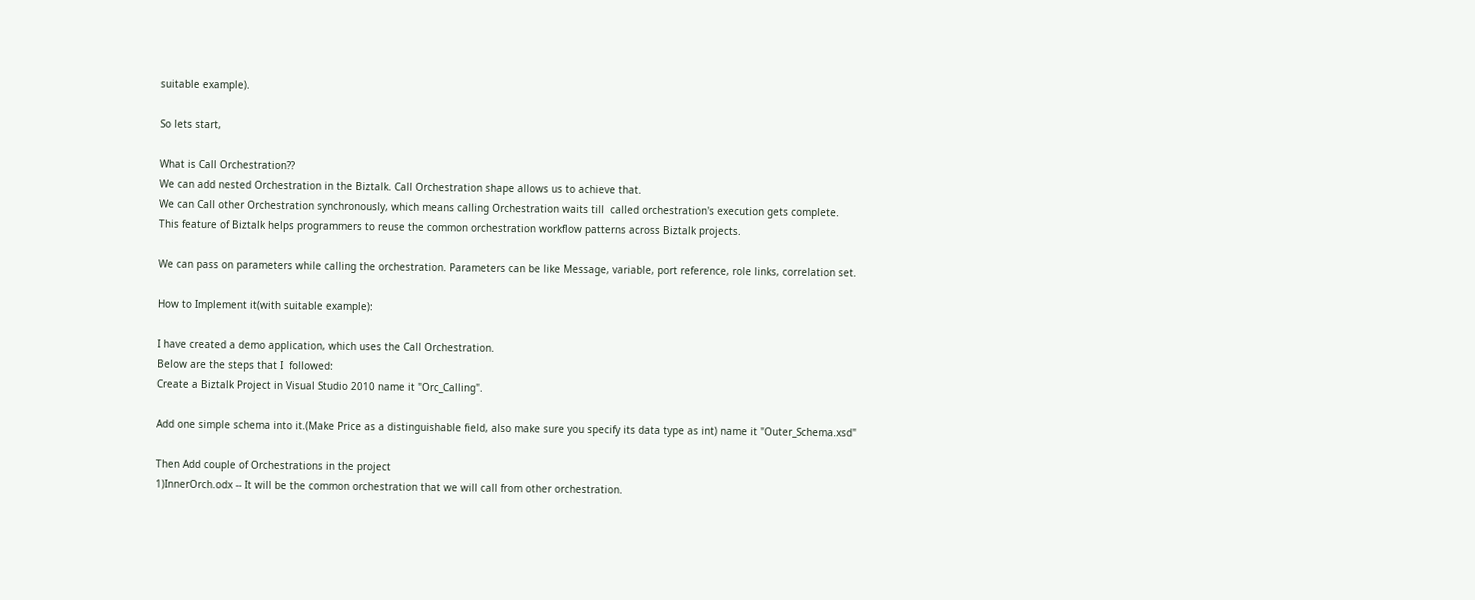suitable example).

So lets start,

What is Call Orchestration??
We can add nested Orchestration in the Biztalk. Call Orchestration shape allows us to achieve that.
We can Call other Orchestration synchronously, which means calling Orchestration waits till  called orchestration's execution gets complete.
This feature of Biztalk helps programmers to reuse the common orchestration workflow patterns across Biztalk projects.

We can pass on parameters while calling the orchestration. Parameters can be like Message, variable, port reference, role links, correlation set.

How to Implement it(with suitable example):

I have created a demo application, which uses the Call Orchestration.
Below are the steps that I  followed:
Create a Biztalk Project in Visual Studio 2010 name it "Orc_Calling".

Add one simple schema into it.(Make Price as a distinguishable field, also make sure you specify its data type as int) name it "Outer_Schema.xsd"

Then Add couple of Orchestrations in the project
1)InnerOrch.odx -- It will be the common orchestration that we will call from other orchestration.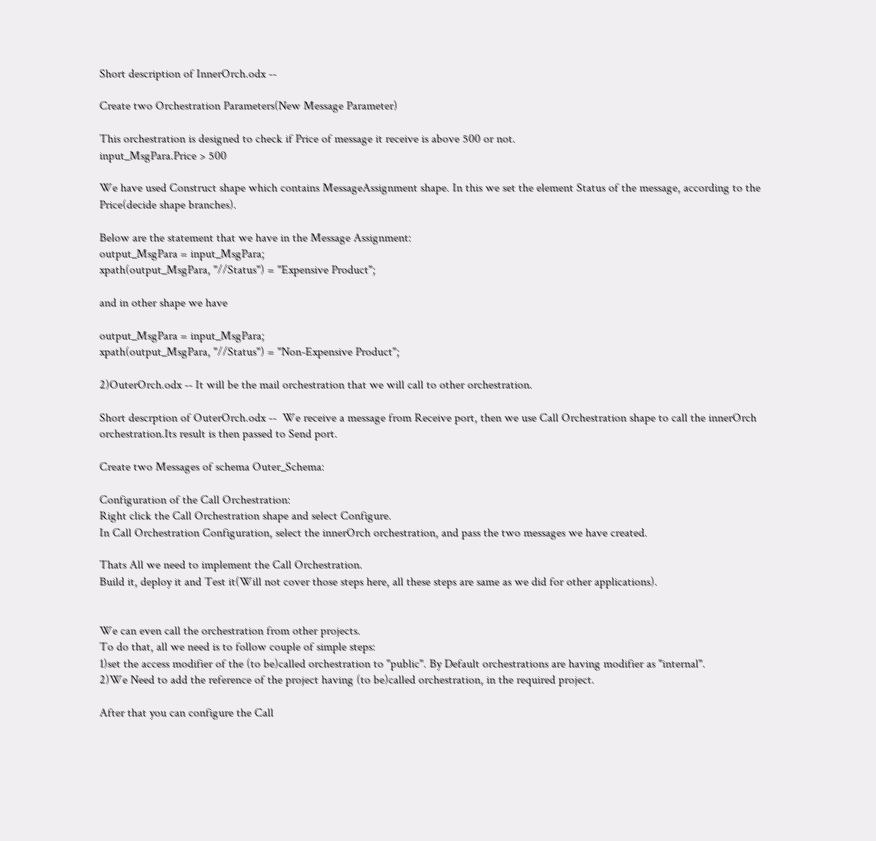Short description of InnerOrch.odx --

Create two Orchestration Parameters(New Message Parameter)

This orchestration is designed to check if Price of message it receive is above 500 or not.
input_MsgPara.Price > 500

We have used Construct shape which contains MessageAssignment shape. In this we set the element Status of the message, according to the Price(decide shape branches).

Below are the statement that we have in the Message Assignment:
output_MsgPara = input_MsgPara;
xpath(output_MsgPara, "//Status") = "Expensive Product";

and in other shape we have

output_MsgPara = input_MsgPara;
xpath(output_MsgPara, "//Status") = "Non-Expensive Product";

2)OuterOrch.odx -- It will be the mail orchestration that we will call to other orchestration.

Short descrption of OuterOrch.odx --  We receive a message from Receive port, then we use Call Orchestration shape to call the innerOrch orchestration.Its result is then passed to Send port.

Create two Messages of schema Outer_Schema:

Configuration of the Call Orchestration:
Right click the Call Orchestration shape and select Configure.
In Call Orchestration Configuration, select the innerOrch orchestration, and pass the two messages we have created.

Thats All we need to implement the Call Orchestration.
Build it, deploy it and Test it(Will not cover those steps here, all these steps are same as we did for other applications).


We can even call the orchestration from other projects.
To do that, all we need is to follow couple of simple steps:
1)set the access modifier of the (to be)called orchestration to "public". By Default orchestrations are having modifier as "internal".
2)We Need to add the reference of the project having (to be)called orchestration, in the required project.

After that you can configure the Call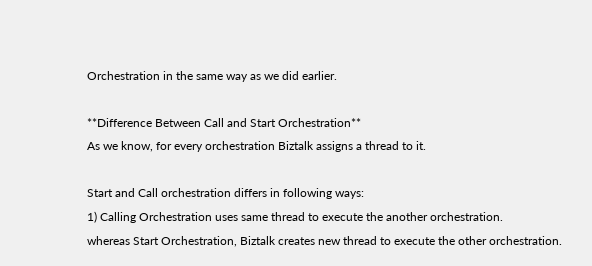Orchestration in the same way as we did earlier.

**Difference Between Call and Start Orchestration**
As we know, for every orchestration Biztalk assigns a thread to it.

Start and Call orchestration differs in following ways:
1) Calling Orchestration uses same thread to execute the another orchestration.
whereas Start Orchestration, Biztalk creates new thread to execute the other orchestration.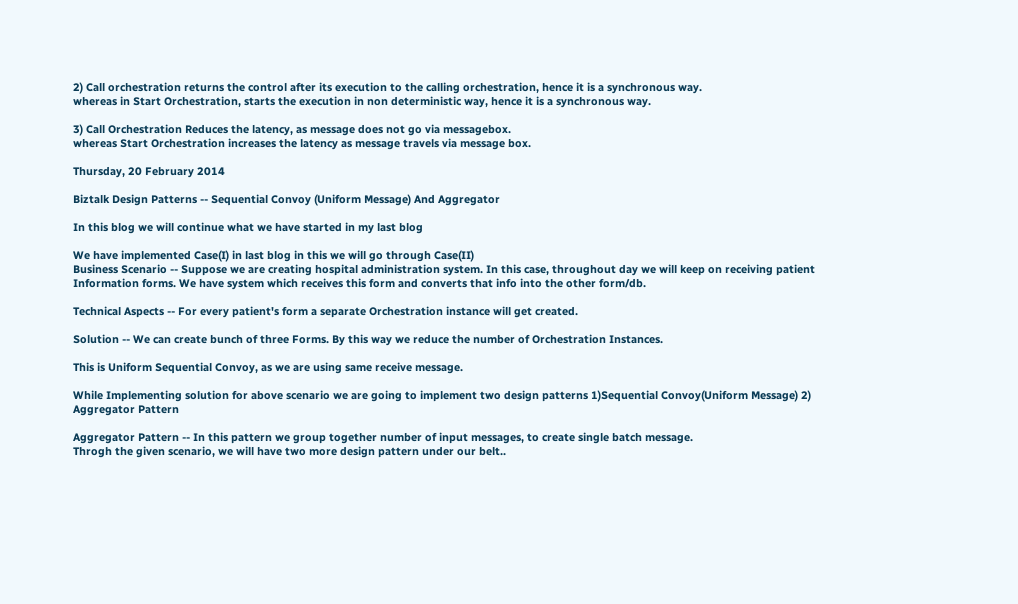2) Call orchestration returns the control after its execution to the calling orchestration, hence it is a synchronous way.
whereas in Start Orchestration, starts the execution in non deterministic way, hence it is a synchronous way.

3) Call Orchestration Reduces the latency, as message does not go via messagebox.
whereas Start Orchestration increases the latency as message travels via message box.

Thursday, 20 February 2014

Biztalk Design Patterns -- Sequential Convoy (Uniform Message) And Aggregator

In this blog we will continue what we have started in my last blog

We have implemented Case(I) in last blog in this we will go through Case(II)
Business Scenario -- Suppose we are creating hospital administration system. In this case, throughout day we will keep on receiving patient Information forms. We have system which receives this form and converts that info into the other form/db.

Technical Aspects -- For every patient's form a separate Orchestration instance will get created.

Solution -- We can create bunch of three Forms. By this way we reduce the number of Orchestration Instances.

This is Uniform Sequential Convoy, as we are using same receive message.

While Implementing solution for above scenario we are going to implement two design patterns 1)Sequential Convoy(Uniform Message) 2) Aggregator Pattern

Aggregator Pattern -- In this pattern we group together number of input messages, to create single batch message.
Throgh the given scenario, we will have two more design pattern under our belt..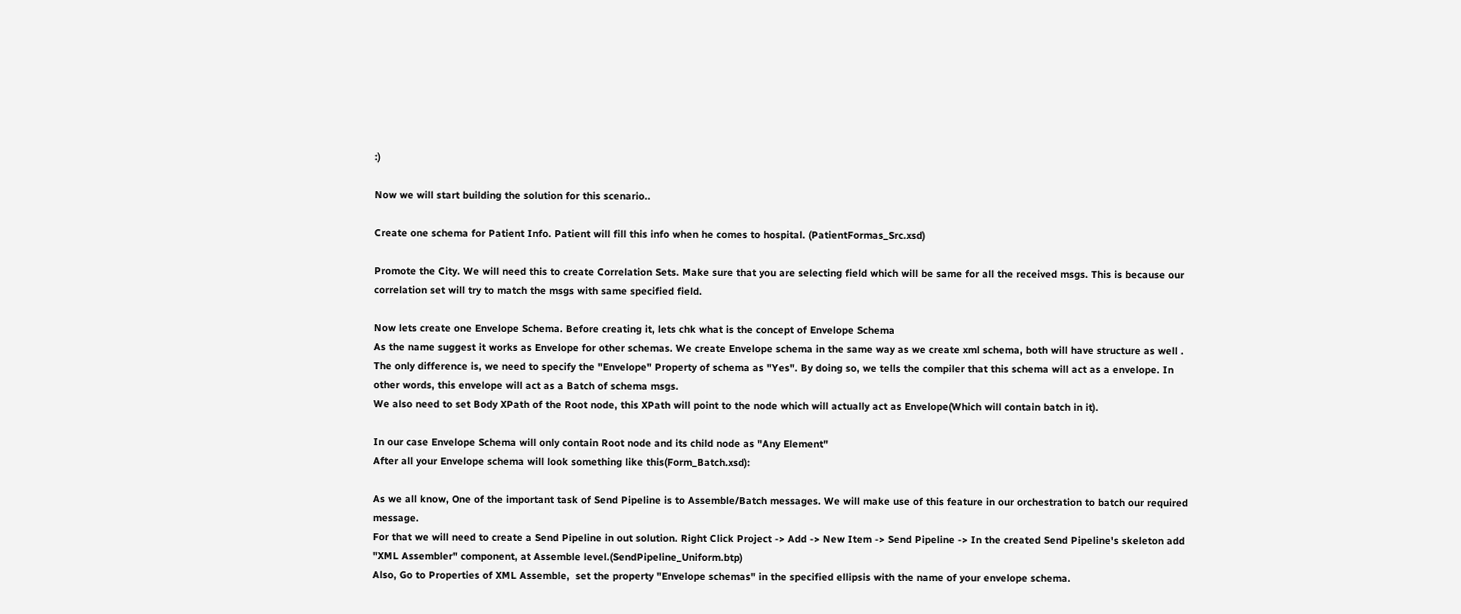:)

Now we will start building the solution for this scenario..

Create one schema for Patient Info. Patient will fill this info when he comes to hospital. (PatientFormas_Src.xsd)

Promote the City. We will need this to create Correlation Sets. Make sure that you are selecting field which will be same for all the received msgs. This is because our correlation set will try to match the msgs with same specified field.

Now lets create one Envelope Schema. Before creating it, lets chk what is the concept of Envelope Schema
As the name suggest it works as Envelope for other schemas. We create Envelope schema in the same way as we create xml schema, both will have structure as well . The only difference is, we need to specify the "Envelope" Property of schema as "Yes". By doing so, we tells the compiler that this schema will act as a envelope. In other words, this envelope will act as a Batch of schema msgs.
We also need to set Body XPath of the Root node, this XPath will point to the node which will actually act as Envelope(Which will contain batch in it).

In our case Envelope Schema will only contain Root node and its child node as "Any Element"
After all your Envelope schema will look something like this(Form_Batch.xsd):

As we all know, One of the important task of Send Pipeline is to Assemble/Batch messages. We will make use of this feature in our orchestration to batch our required message.
For that we will need to create a Send Pipeline in out solution. Right Click Project -> Add -> New Item -> Send Pipeline -> In the created Send Pipeline's skeleton add "XML Assembler" component, at Assemble level.(SendPipeline_Uniform.btp)
Also, Go to Properties of XML Assemble,  set the property "Envelope schemas" in the specified ellipsis with the name of your envelope schema.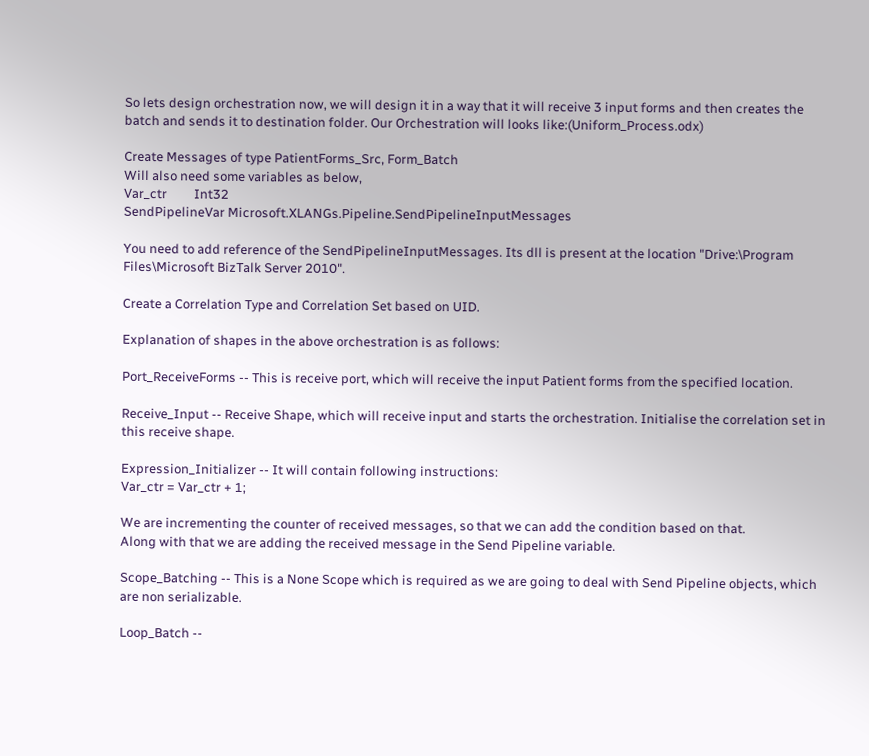So lets design orchestration now, we will design it in a way that it will receive 3 input forms and then creates the batch and sends it to destination folder. Our Orchestration will looks like:(Uniform_Process.odx)

Create Messages of type PatientForms_Src, Form_Batch
Will also need some variables as below,
Var_ctr         Int32
SendPipelineVar Microsoft.XLANGs.Pipeline.SendPipelineInputMessages

You need to add reference of the SendPipelineInputMessages. Its dll is present at the location "Drive:\Program Files\Microsoft BizTalk Server 2010".

Create a Correlation Type and Correlation Set based on UID.

Explanation of shapes in the above orchestration is as follows:

Port_ReceiveForms -- This is receive port, which will receive the input Patient forms from the specified location.

Receive_Input -- Receive Shape, which will receive input and starts the orchestration. Initialise the correlation set in this receive shape.

Expression_Initializer -- It will contain following instructions:
Var_ctr = Var_ctr + 1;

We are incrementing the counter of received messages, so that we can add the condition based on that.
Along with that we are adding the received message in the Send Pipeline variable.

Scope_Batching -- This is a None Scope which is required as we are going to deal with Send Pipeline objects, which are non serializable.

Loop_Batch --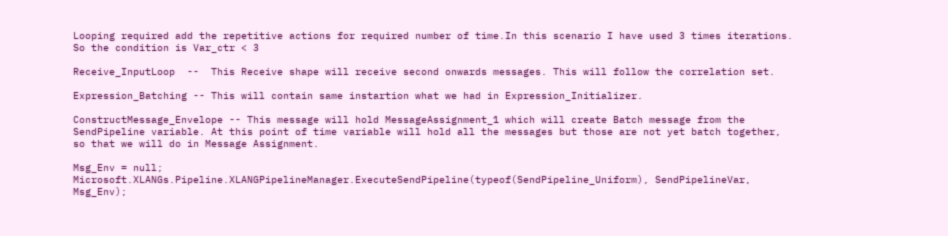Looping required add the repetitive actions for required number of time.In this scenario I have used 3 times iterations. So the condition is Var_ctr < 3

Receive_InputLoop  --  This Receive shape will receive second onwards messages. This will follow the correlation set.

Expression_Batching -- This will contain same instartion what we had in Expression_Initializer.

ConstructMessage_Envelope -- This message will hold MessageAssignment_1 which will create Batch message from the SendPipeline variable. At this point of time variable will hold all the messages but those are not yet batch together, so that we will do in Message Assignment.

Msg_Env = null;
Microsoft.XLANGs.Pipeline.XLANGPipelineManager.ExecuteSendPipeline(typeof(SendPipeline_Uniform), SendPipelineVar, Msg_Env);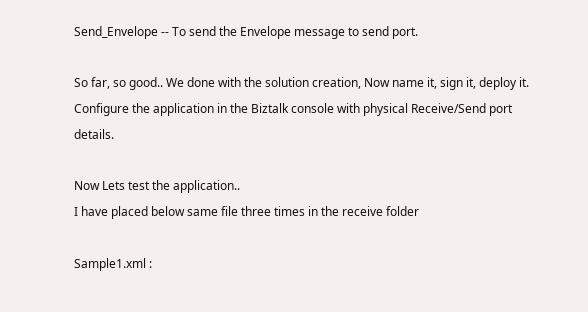Send_Envelope -- To send the Envelope message to send port.

So far, so good.. We done with the solution creation, Now name it, sign it, deploy it.
Configure the application in the Biztalk console with physical Receive/Send port details.

Now Lets test the application..
I have placed below same file three times in the receive folder

Sample1.xml :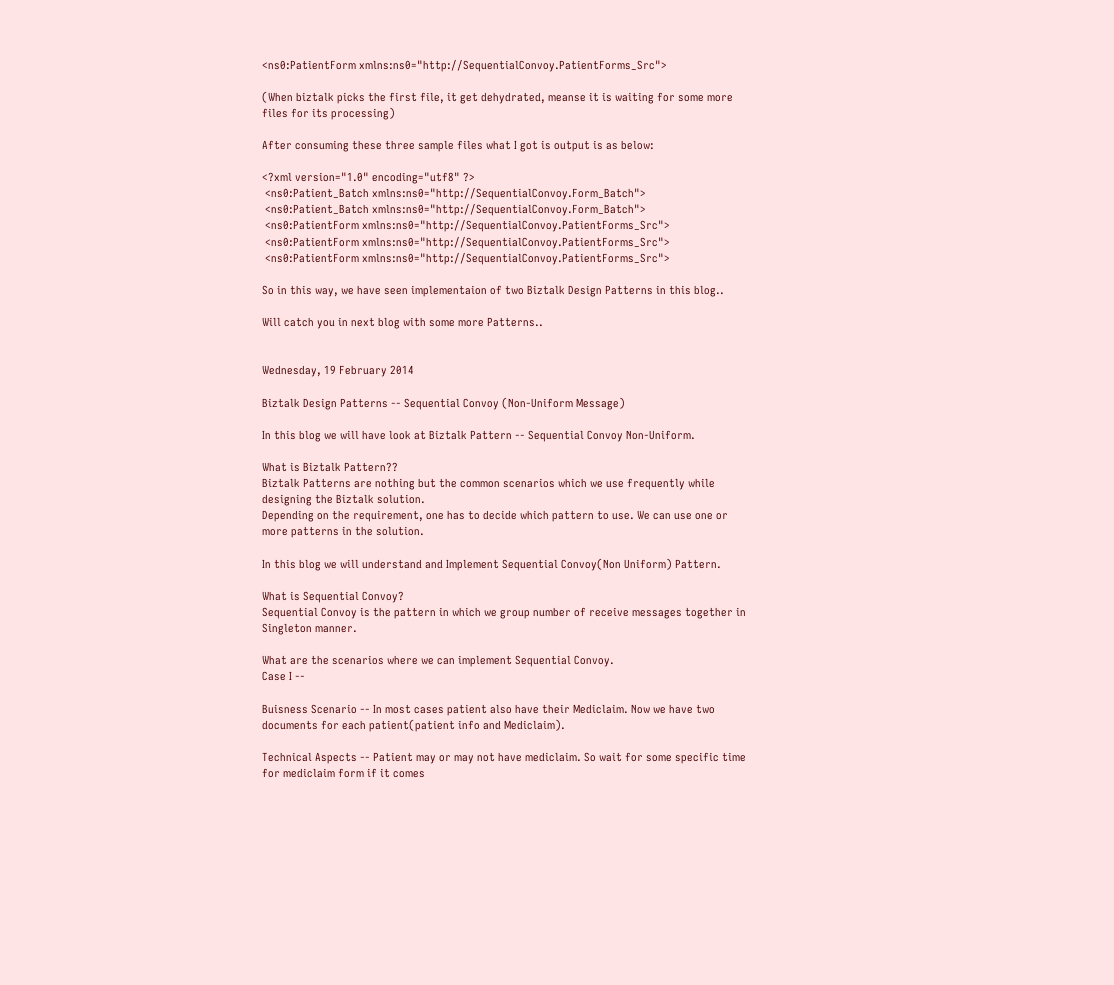<ns0:PatientForm xmlns:ns0="http://SequentialConvoy.PatientForms_Src">

(When biztalk picks the first file, it get dehydrated, meanse it is waiting for some more files for its processing)

After consuming these three sample files what I got is output is as below:

<?xml version="1.0" encoding="utf8" ?>
 <ns0:Patient_Batch xmlns:ns0="http://SequentialConvoy.Form_Batch">
 <ns0:Patient_Batch xmlns:ns0="http://SequentialConvoy.Form_Batch">
 <ns0:PatientForm xmlns:ns0="http://SequentialConvoy.PatientForms_Src">
 <ns0:PatientForm xmlns:ns0="http://SequentialConvoy.PatientForms_Src">
 <ns0:PatientForm xmlns:ns0="http://SequentialConvoy.PatientForms_Src">

So in this way, we have seen implementaion of two Biztalk Design Patterns in this blog..

Will catch you in next blog with some more Patterns..


Wednesday, 19 February 2014

Biztalk Design Patterns -- Sequential Convoy (Non-Uniform Message)

In this blog we will have look at Biztalk Pattern -- Sequential Convoy Non-Uniform.

What is Biztalk Pattern??
Biztalk Patterns are nothing but the common scenarios which we use frequently while designing the Biztalk solution.
Depending on the requirement, one has to decide which pattern to use. We can use one or more patterns in the solution.

In this blog we will understand and Implement Sequential Convoy(Non Uniform) Pattern.

What is Sequential Convoy?
Sequential Convoy is the pattern in which we group number of receive messages together in Singleton manner.

What are the scenarios where we can implement Sequential Convoy.
Case I --

Buisness Scenario -- In most cases patient also have their Mediclaim. Now we have two documents for each patient(patient info and Mediclaim).

Technical Aspects -- Patient may or may not have mediclaim. So wait for some specific time for mediclaim form if it comes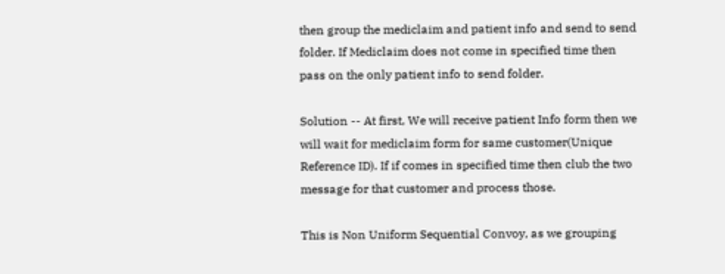then group the mediclaim and patient info and send to send folder. If Mediclaim does not come in specified time then pass on the only patient info to send folder.

Solution -- At first, We will receive patient Info form then we will wait for mediclaim form for same customer(Unique Reference ID). If if comes in specified time then club the two message for that customer and process those.

This is Non Uniform Sequential Convoy, as we grouping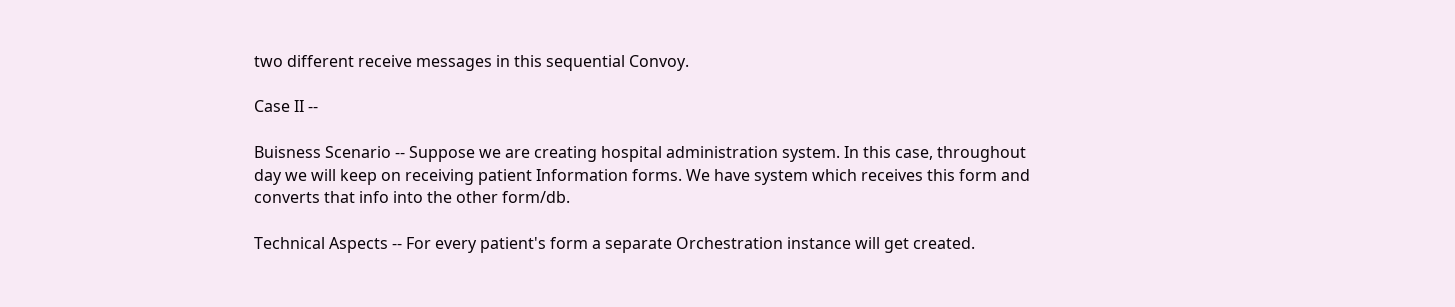two different receive messages in this sequential Convoy.

Case II --

Buisness Scenario -- Suppose we are creating hospital administration system. In this case, throughout day we will keep on receiving patient Information forms. We have system which receives this form and converts that info into the other form/db.

Technical Aspects -- For every patient's form a separate Orchestration instance will get created.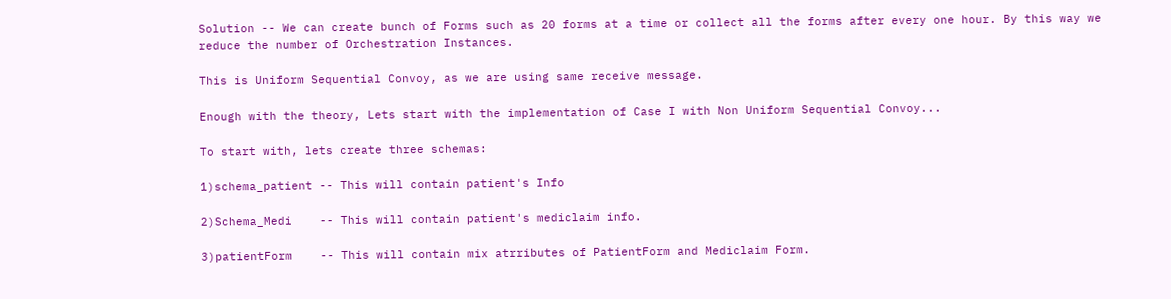Solution -- We can create bunch of Forms such as 20 forms at a time or collect all the forms after every one hour. By this way we reduce the number of Orchestration Instances.

This is Uniform Sequential Convoy, as we are using same receive message.

Enough with the theory, Lets start with the implementation of Case I with Non Uniform Sequential Convoy...

To start with, lets create three schemas:

1)schema_patient -- This will contain patient's Info

2)Schema_Medi    -- This will contain patient's mediclaim info.

3)patientForm    -- This will contain mix atrributes of PatientForm and Mediclaim Form.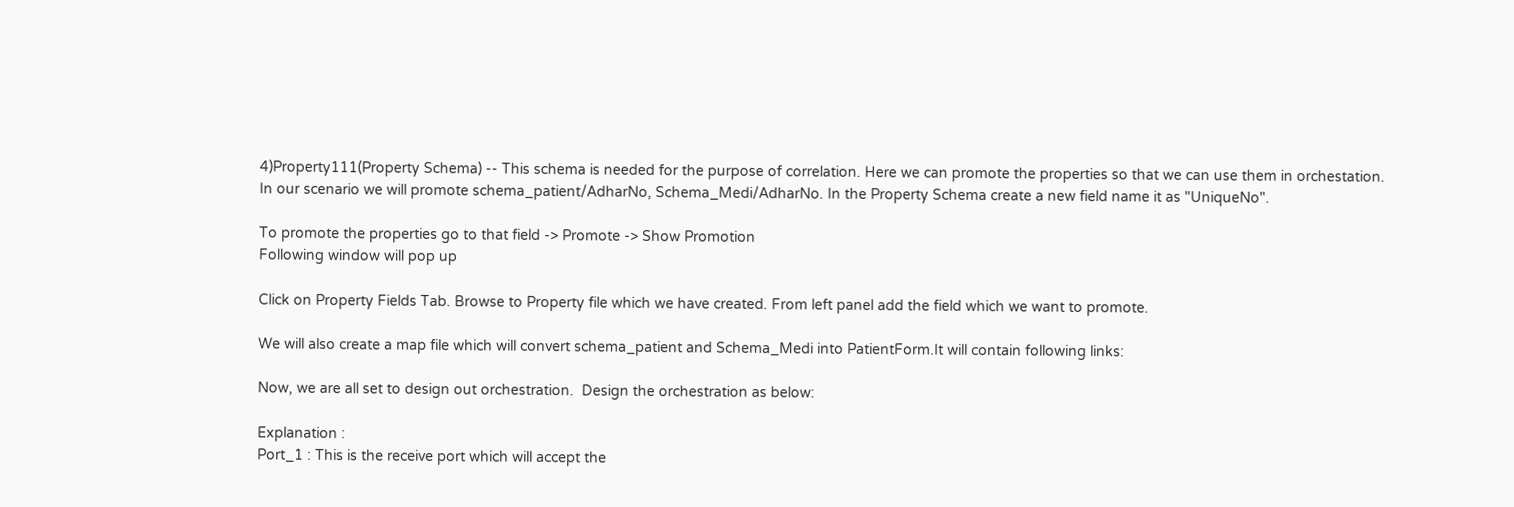4)Property111(Property Schema) -- This schema is needed for the purpose of correlation. Here we can promote the properties so that we can use them in orchestation.
In our scenario we will promote schema_patient/AdharNo, Schema_Medi/AdharNo. In the Property Schema create a new field name it as "UniqueNo".

To promote the properties go to that field -> Promote -> Show Promotion
Following window will pop up

Click on Property Fields Tab. Browse to Property file which we have created. From left panel add the field which we want to promote.

We will also create a map file which will convert schema_patient and Schema_Medi into PatientForm.It will contain following links:

Now, we are all set to design out orchestration.  Design the orchestration as below:

Explanation :
Port_1 : This is the receive port which will accept the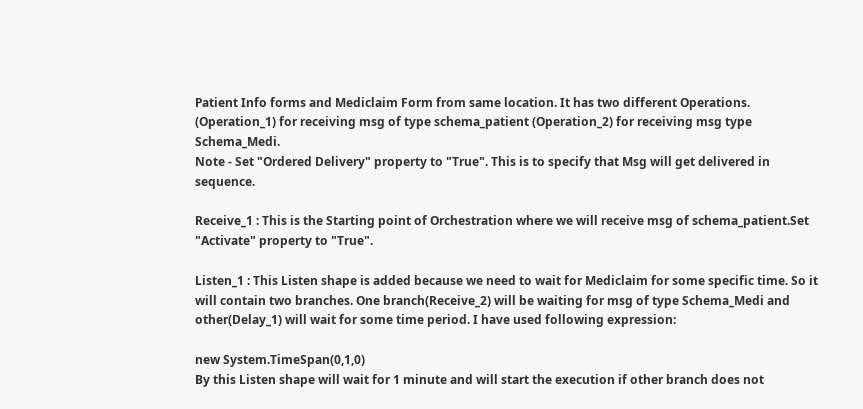Patient Info forms and Mediclaim Form from same location. It has two different Operations. (Operation_1) for receiving msg of type schema_patient (Operation_2) for receiving msg type Schema_Medi.
Note - Set "Ordered Delivery" property to "True". This is to specify that Msg will get delivered in sequence.

Receive_1 : This is the Starting point of Orchestration where we will receive msg of schema_patient.Set "Activate" property to "True".

Listen_1 : This Listen shape is added because we need to wait for Mediclaim for some specific time. So it will contain two branches. One branch(Receive_2) will be waiting for msg of type Schema_Medi and other(Delay_1) will wait for some time period. I have used following expression:

new System.TimeSpan(0,1,0)
By this Listen shape will wait for 1 minute and will start the execution if other branch does not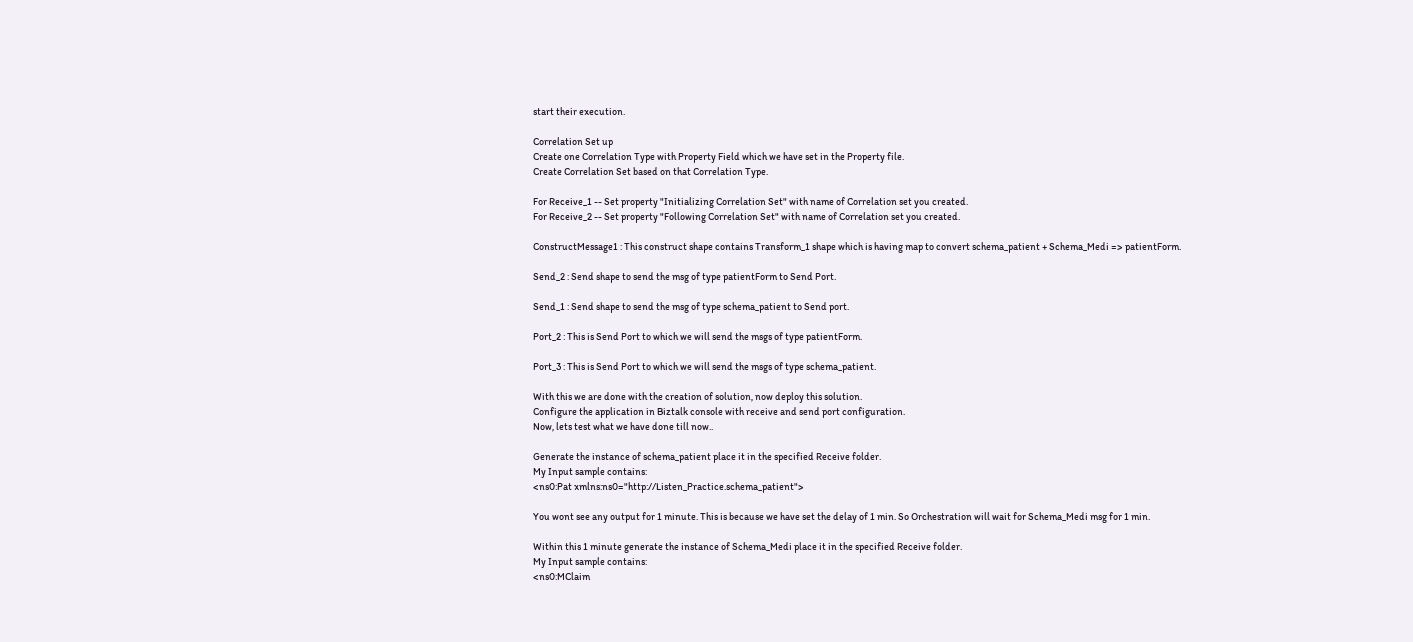start their execution.

Correlation Set up
Create one Correlation Type with Property Field which we have set in the Property file.
Create Correlation Set based on that Correlation Type.

For Receive_1 -- Set property "Initializing Correlation Set" with name of Correlation set you created.
For Receive_2 -- Set property "Following Correlation Set" with name of Correlation set you created.

ConstructMessage1 : This construct shape contains Transform_1 shape which is having map to convert schema_patient + Schema_Medi => patientForm.

Send_2 : Send shape to send the msg of type patientForm to Send Port.

Send_1 : Send shape to send the msg of type schema_patient to Send port.

Port_2 : This is Send Port to which we will send the msgs of type patientForm.

Port_3 : This is Send Port to which we will send the msgs of type schema_patient.

With this we are done with the creation of solution, now deploy this solution.
Configure the application in Biztalk console with receive and send port configuration.
Now, lets test what we have done till now..

Generate the instance of schema_patient place it in the specified Receive folder.
My Input sample contains:
<ns0:Pat xmlns:ns0="http://Listen_Practice.schema_patient">

You wont see any output for 1 minute. This is because we have set the delay of 1 min. So Orchestration will wait for Schema_Medi msg for 1 min.

Within this 1 minute generate the instance of Schema_Medi place it in the specified Receive folder.
My Input sample contains:
<ns0:MClaim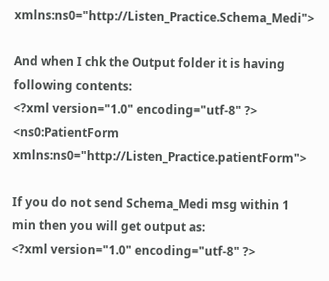xmlns:ns0="http://Listen_Practice.Schema_Medi">

And when I chk the Output folder it is having following contents:
<?xml version="1.0" encoding="utf-8" ?>
<ns0:PatientForm xmlns:ns0="http://Listen_Practice.patientForm">

If you do not send Schema_Medi msg within 1 min then you will get output as:
<?xml version="1.0" encoding="utf-8" ?>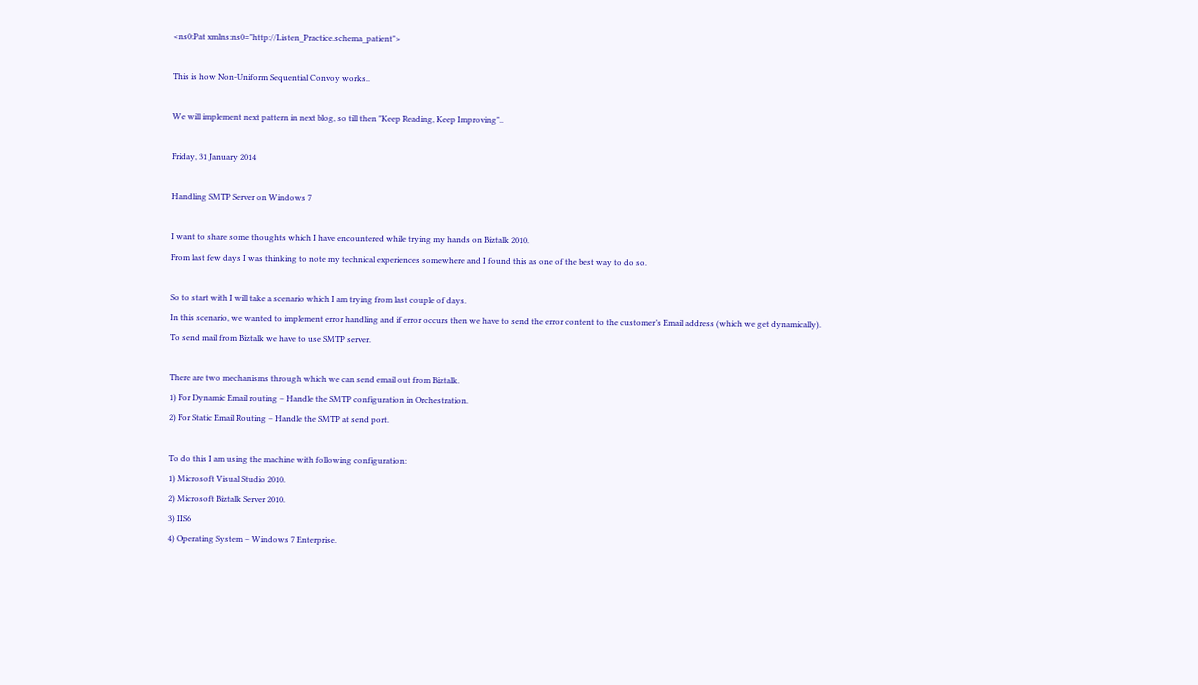<ns0:Pat xmlns:ns0="http://Listen_Practice.schema_patient">

This is how Non-Uniform Sequential Convoy works..

We will implement next pattern in next blog, so till then "Keep Reading, Keep Improving"..

Friday, 31 January 2014

Handling SMTP Server on Windows 7

I want to share some thoughts which I have encountered while trying my hands on Biztalk 2010.
From last few days I was thinking to note my technical experiences somewhere and I found this as one of the best way to do so.

So to start with I will take a scenario which I am trying from last couple of days.
In this scenario, we wanted to implement error handling and if error occurs then we have to send the error content to the customer’s Email address (which we get dynamically).
To send mail from Biztalk we have to use SMTP server.

There are two mechanisms through which we can send email out from Biztalk.
1) For Dynamic Email routing – Handle the SMTP configuration in Orchestration.
2) For Static Email Routing – Handle the SMTP at send port.

To do this I am using the machine with following configuration:
1) Microsoft Visual Studio 2010.
2) Microsoft Biztalk Server 2010.
3) IIS6
4) Operating System – Windows 7 Enterprise.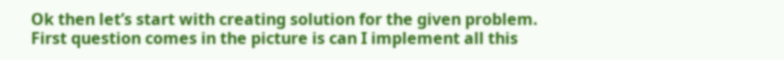Ok then let’s start with creating solution for the given problem.
First question comes in the picture is can I implement all this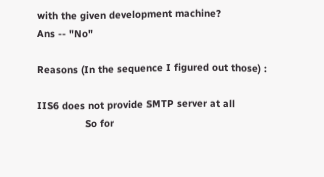with the given development machine?
Ans -- "No"

Reasons (In the sequence I figured out those) :

IIS6 does not provide SMTP server at all
                So for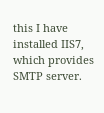this I have installed IIS7, which provides SMTP server.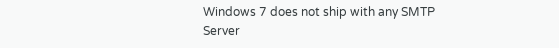Windows 7 does not ship with any SMTP Server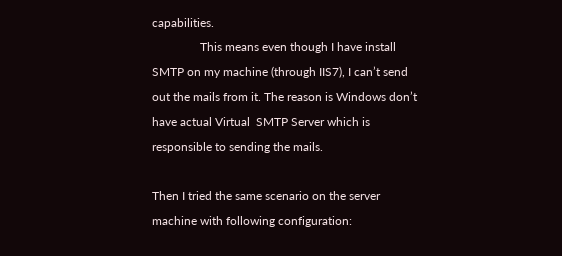capabilities.
                This means even though I have install SMTP on my machine (through IIS7), I can’t send out the mails from it. The reason is Windows don’t have actual Virtual  SMTP Server which is responsible to sending the mails.

Then I tried the same scenario on the server machine with following configuration: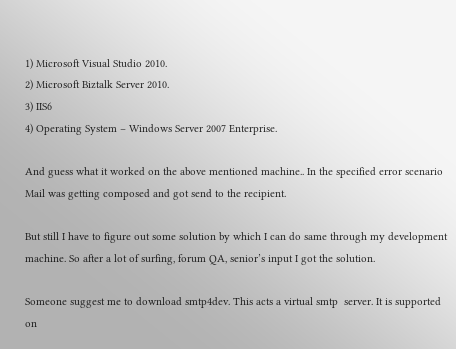1) Microsoft Visual Studio 2010.
2) Microsoft Biztalk Server 2010.
3) IIS6
4) Operating System – Windows Server 2007 Enterprise.

And guess what it worked on the above mentioned machine.. In the specified error scenario Mail was getting composed and got send to the recipient.

But still I have to figure out some solution by which I can do same through my development machine. So after a lot of surfing, forum QA, senior’s input I got the solution.

Someone suggest me to download smtp4dev. This acts a virtual smtp  server. It is supported on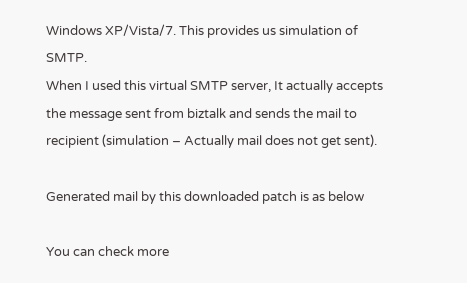Windows XP/Vista/7. This provides us simulation of SMTP.
When I used this virtual SMTP server, It actually accepts the message sent from biztalk and sends the mail to recipient (simulation – Actually mail does not get sent).

Generated mail by this downloaded patch is as below

You can check more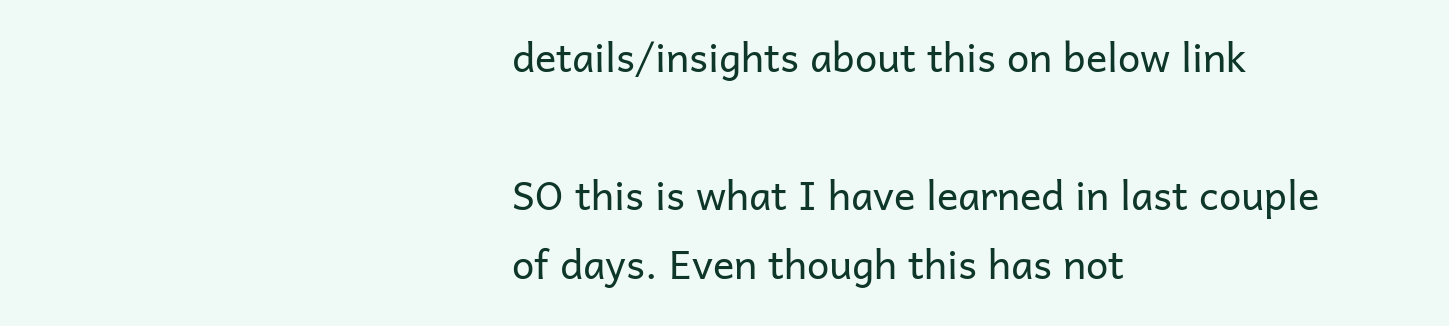details/insights about this on below link

SO this is what I have learned in last couple of days. Even though this has not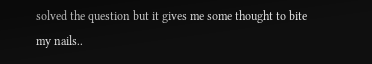solved the question but it gives me some thought to bite my nails..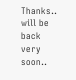Thanks.. will be back very soon..